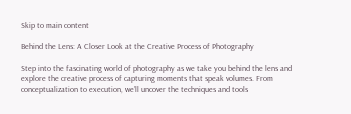Skip to main content

Behind the Lens: A Closer Look at the Creative Process of Photography

Step into the fascinating world of photography as we take you behind the lens and explore the creative process of capturing moments that speak volumes. From conceptualization to execution, we’ll uncover the techniques and tools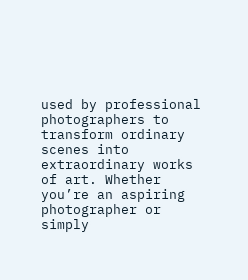used by professional photographers to transform ordinary scenes into extraordinary works of art. Whether you’re an aspiring photographer or simply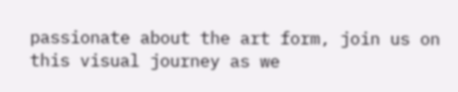passionate about the art form, join us on this visual journey as we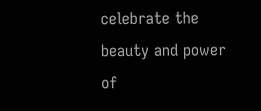celebrate the beauty and power of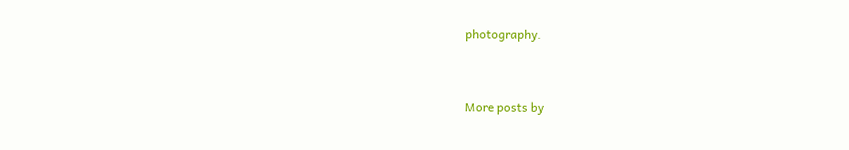photography.


More posts by